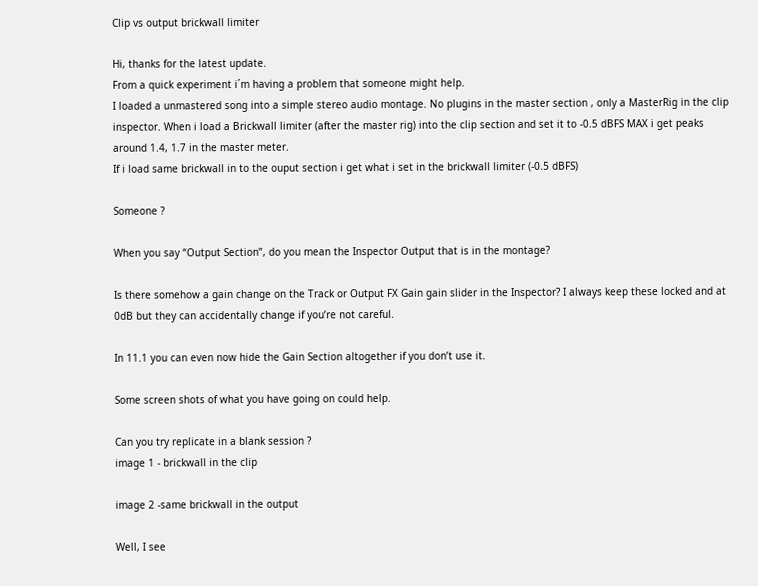Clip vs output brickwall limiter

Hi, thanks for the latest update.
From a quick experiment i´m having a problem that someone might help.
I loaded a unmastered song into a simple stereo audio montage. No plugins in the master section , only a MasterRig in the clip inspector. When i load a Brickwall limiter (after the master rig) into the clip section and set it to -0.5 dBFS MAX i get peaks around 1.4, 1.7 in the master meter.
If i load same brickwall in to the ouput section i get what i set in the brickwall limiter (-0.5 dBFS)

Someone ?

When you say “Output Section”, do you mean the Inspector Output that is in the montage?

Is there somehow a gain change on the Track or Output FX Gain gain slider in the Inspector? I always keep these locked and at 0dB but they can accidentally change if you’re not careful.

In 11.1 you can even now hide the Gain Section altogether if you don’t use it.

Some screen shots of what you have going on could help.

Can you try replicate in a blank session ?
image 1 - brickwall in the clip

image 2 -same brickwall in the output

Well, I see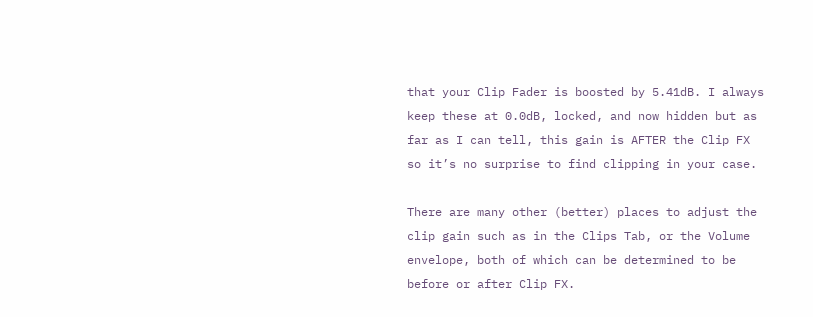that your Clip Fader is boosted by 5.41dB. I always keep these at 0.0dB, locked, and now hidden but as far as I can tell, this gain is AFTER the Clip FX so it’s no surprise to find clipping in your case.

There are many other (better) places to adjust the clip gain such as in the Clips Tab, or the Volume envelope, both of which can be determined to be before or after Clip FX.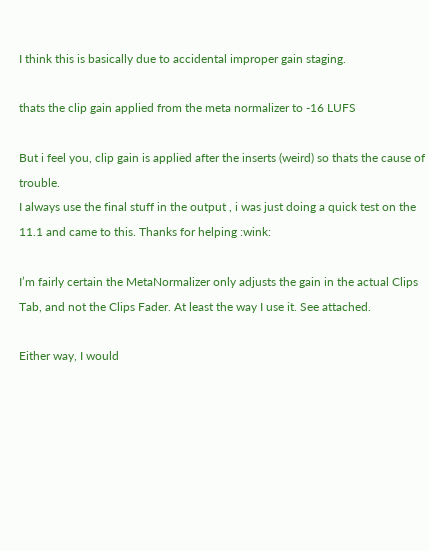I think this is basically due to accidental improper gain staging.

thats the clip gain applied from the meta normalizer to -16 LUFS

But i feel you, clip gain is applied after the inserts (weird) so thats the cause of trouble.
I always use the final stuff in the output , i was just doing a quick test on the 11.1 and came to this. Thanks for helping :wink:

I’m fairly certain the MetaNormalizer only adjusts the gain in the actual Clips Tab, and not the Clips Fader. At least the way I use it. See attached.

Either way, I would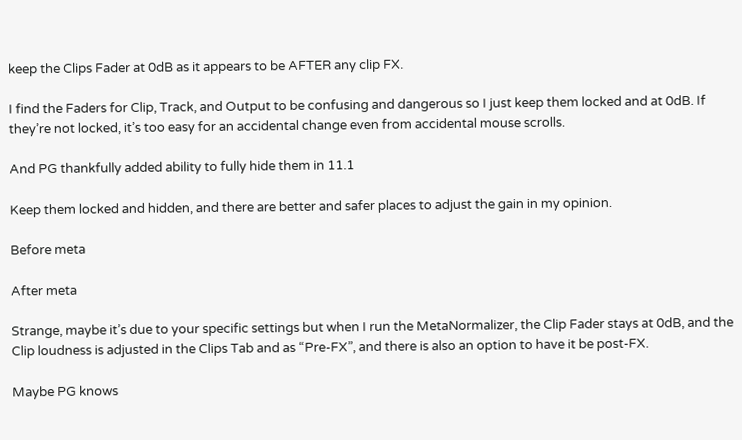keep the Clips Fader at 0dB as it appears to be AFTER any clip FX.

I find the Faders for Clip, Track, and Output to be confusing and dangerous so I just keep them locked and at 0dB. If they’re not locked, it’s too easy for an accidental change even from accidental mouse scrolls.

And PG thankfully added ability to fully hide them in 11.1

Keep them locked and hidden, and there are better and safer places to adjust the gain in my opinion.

Before meta

After meta

Strange, maybe it’s due to your specific settings but when I run the MetaNormalizer, the Clip Fader stays at 0dB, and the Clip loudness is adjusted in the Clips Tab and as “Pre-FX”, and there is also an option to have it be post-FX.

Maybe PG knows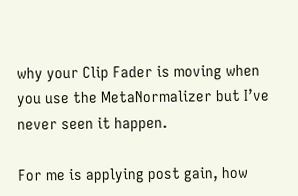why your Clip Fader is moving when you use the MetaNormalizer but I’ve never seen it happen.

For me is applying post gain, how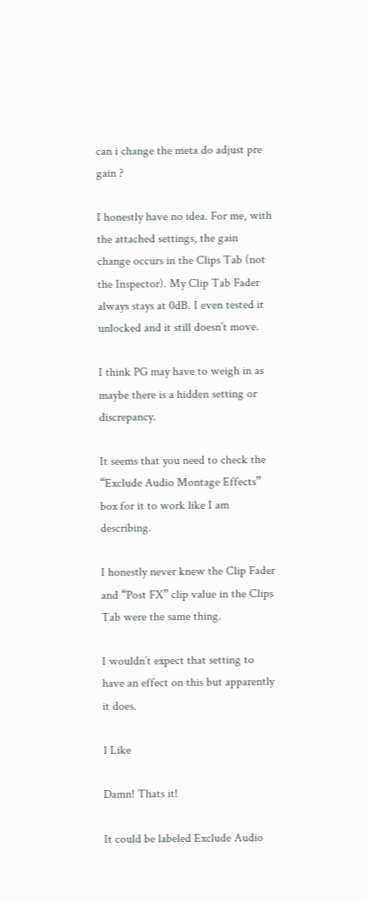can i change the meta do adjust pre gain ?

I honestly have no idea. For me, with the attached settings, the gain change occurs in the Clips Tab (not the Inspector). My Clip Tab Fader always stays at 0dB. I even tested it unlocked and it still doesn’t move.

I think PG may have to weigh in as maybe there is a hidden setting or discrepancy.

It seems that you need to check the “Exclude Audio Montage Effects” box for it to work like I am describing.

I honestly never knew the Clip Fader and “Post FX” clip value in the Clips Tab were the same thing.

I wouldn’t expect that setting to have an effect on this but apparently it does.

1 Like

Damn! Thats it!

It could be labeled Exclude Audio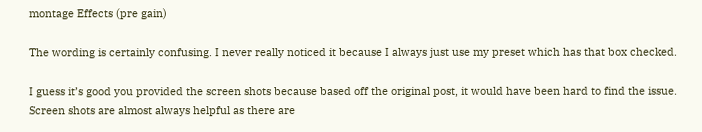montage Effects (pre gain)

The wording is certainly confusing. I never really noticed it because I always just use my preset which has that box checked.

I guess it’s good you provided the screen shots because based off the original post, it would have been hard to find the issue. Screen shots are almost always helpful as there are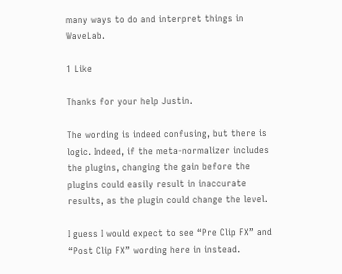many ways to do and interpret things in WaveLab.

1 Like

Thanks for your help Justin.

The wording is indeed confusing, but there is logic. Indeed, if the meta-normalizer includes the plugins, changing the gain before the plugins could easily result in inaccurate results, as the plugin could change the level.

I guess I would expect to see “Pre Clip FX” and “Post Clip FX” wording here in instead.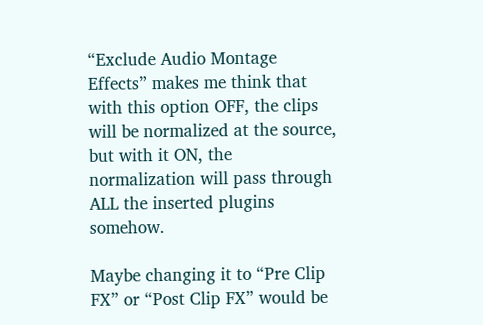“Exclude Audio Montage Effects” makes me think that with this option OFF, the clips will be normalized at the source, but with it ON, the normalization will pass through ALL the inserted plugins somehow.

Maybe changing it to “Pre Clip FX” or “Post Clip FX” would be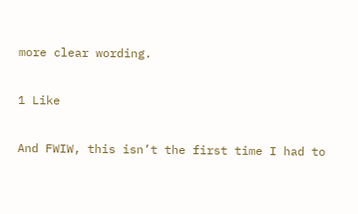more clear wording.

1 Like

And FWIW, this isn’t the first time I had to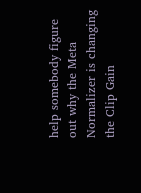help somebody figure out why the Meta Normalizer is changing the Clip Gain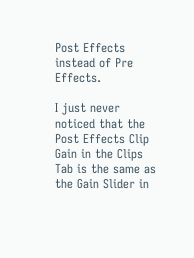Post Effects instead of Pre Effects.

I just never noticed that the Post Effects Clip Gain in the Clips Tab is the same as the Gain Slider in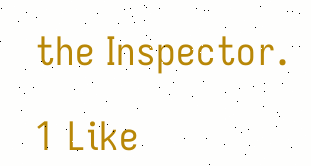the Inspector.

1 Like